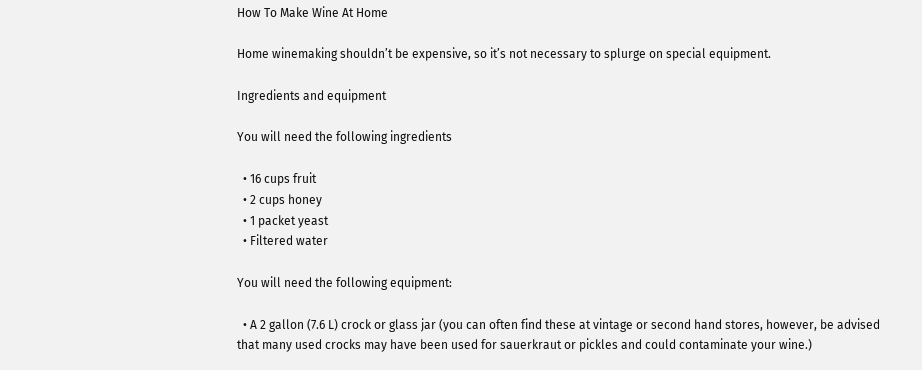How To Make Wine At Home

Home winemaking shouldn’t be expensive, so it’s not necessary to splurge on special equipment.

Ingredients and equipment

You will need the following ingredients

  • 16 cups fruit
  • 2 cups honey
  • 1 packet yeast
  • Filtered water

You will need the following equipment:

  • A 2 gallon (7.6 L) crock or glass jar (you can often find these at vintage or second hand stores, however, be advised that many used crocks may have been used for sauerkraut or pickles and could contaminate your wine.)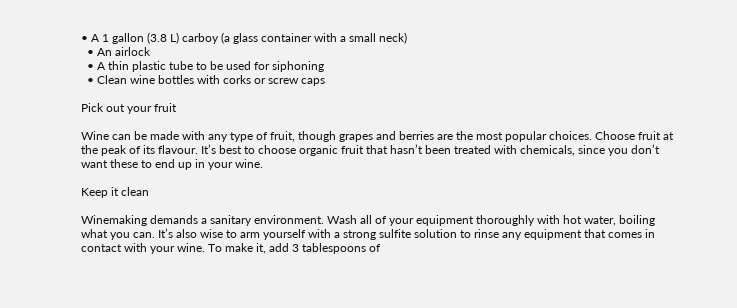• A 1 gallon (3.8 L) carboy (a glass container with a small neck)
  • An airlock
  • A thin plastic tube to be used for siphoning
  • Clean wine bottles with corks or screw caps

Pick out your fruit

Wine can be made with any type of fruit, though grapes and berries are the most popular choices. Choose fruit at the peak of its flavour. It’s best to choose organic fruit that hasn’t been treated with chemicals, since you don’t want these to end up in your wine.

Keep it clean

Winemaking demands a sanitary environment. Wash all of your equipment thoroughly with hot water, boiling what you can. It’s also wise to arm yourself with a strong sulfite solution to rinse any equipment that comes in contact with your wine. To make it, add 3 tablespoons of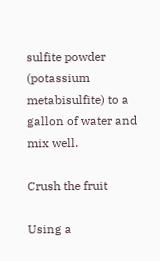sulfite powder (potassium metabisulfite) to a gallon of water and mix well.

Crush the fruit

Using a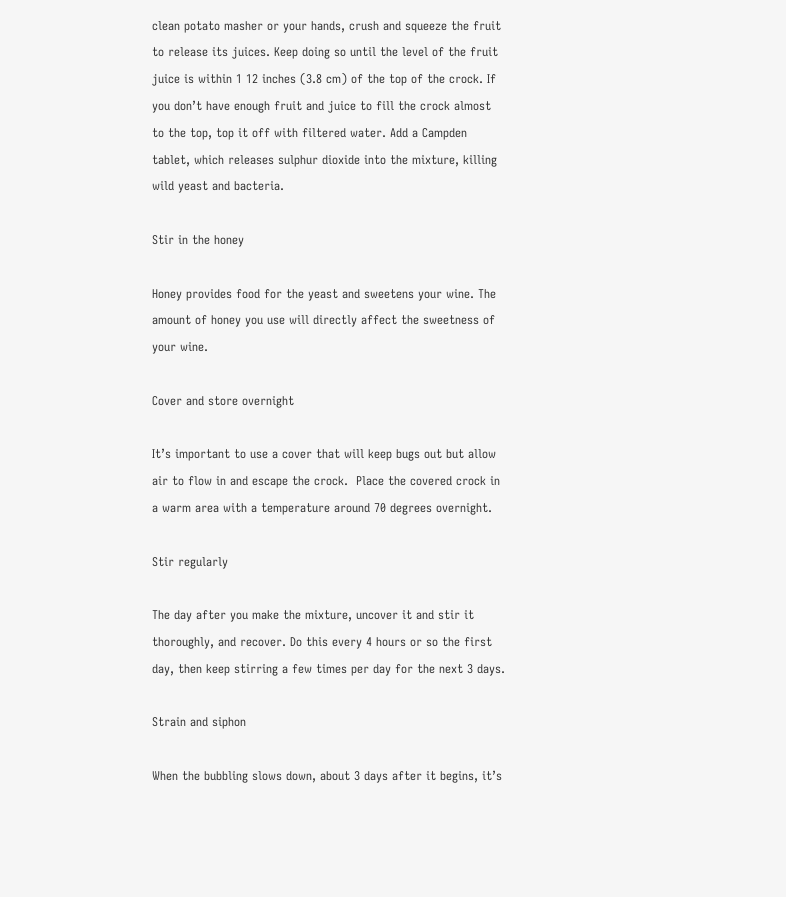clean potato masher or your hands, crush and squeeze the fruit to release its juices. Keep doing so until the level of the fruit juice is within 1 12 inches (3.8 cm) of the top of the crock. If you don’t have enough fruit and juice to fill the crock almost to the top, top it off with filtered water. Add a Campden tablet, which releases sulphur dioxide into the mixture, killing wild yeast and bacteria.

Stir in the honey

Honey provides food for the yeast and sweetens your wine. The amount of honey you use will directly affect the sweetness of your wine.

Cover and store overnight

It’s important to use a cover that will keep bugs out but allow air to flow in and escape the crock.  Place the covered crock in a warm area with a temperature around 70 degrees overnight.

Stir regularly

The day after you make the mixture, uncover it and stir it thoroughly, and recover. Do this every 4 hours or so the first day, then keep stirring a few times per day for the next 3 days.

Strain and siphon

When the bubbling slows down, about 3 days after it begins, it’s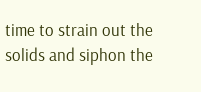time to strain out the solids and siphon the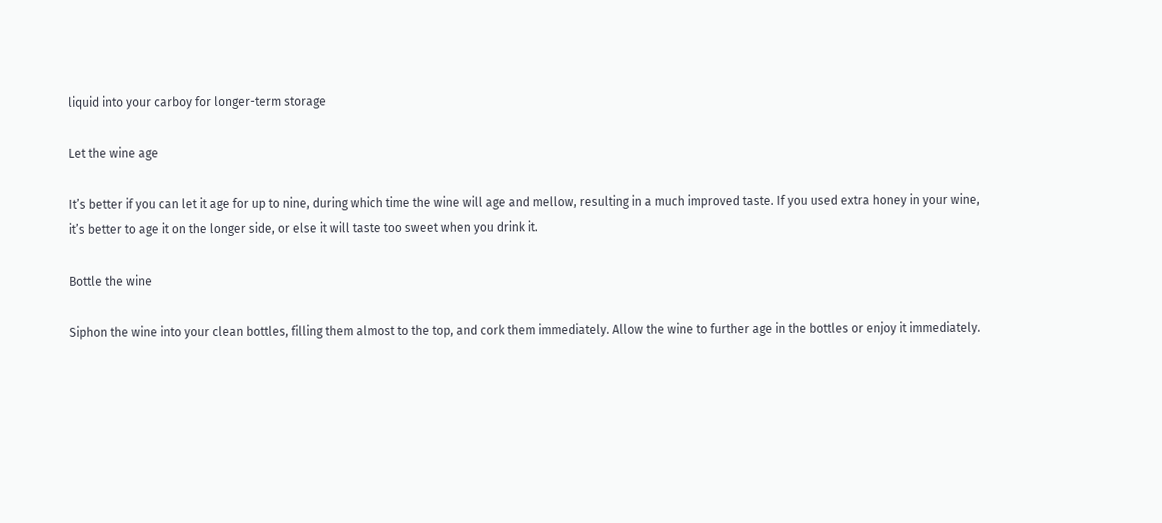liquid into your carboy for longer-term storage

Let the wine age

It’s better if you can let it age for up to nine, during which time the wine will age and mellow, resulting in a much improved taste. If you used extra honey in your wine, it’s better to age it on the longer side, or else it will taste too sweet when you drink it.

Bottle the wine

Siphon the wine into your clean bottles, filling them almost to the top, and cork them immediately. Allow the wine to further age in the bottles or enjoy it immediately.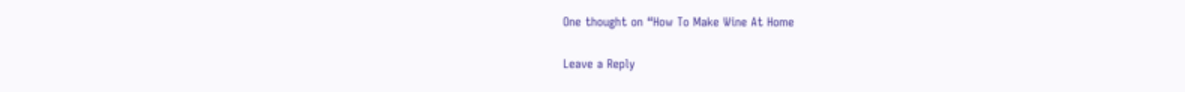One thought on “How To Make Wine At Home

Leave a Reply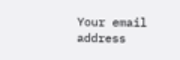Your email address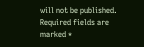will not be published. Required fields are marked *